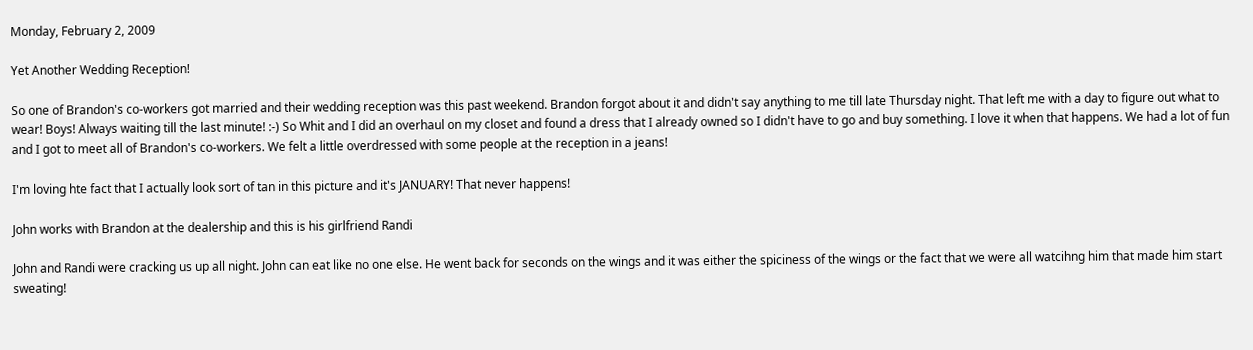Monday, February 2, 2009

Yet Another Wedding Reception!

So one of Brandon's co-workers got married and their wedding reception was this past weekend. Brandon forgot about it and didn't say anything to me till late Thursday night. That left me with a day to figure out what to wear! Boys! Always waiting till the last minute! :-) So Whit and I did an overhaul on my closet and found a dress that I already owned so I didn't have to go and buy something. I love it when that happens. We had a lot of fun and I got to meet all of Brandon's co-workers. We felt a little overdressed with some people at the reception in a jeans!

I'm loving hte fact that I actually look sort of tan in this picture and it's JANUARY! That never happens!

John works with Brandon at the dealership and this is his girlfriend Randi

John and Randi were cracking us up all night. John can eat like no one else. He went back for seconds on the wings and it was either the spiciness of the wings or the fact that we were all watcihng him that made him start sweating!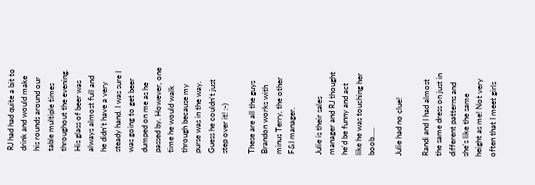RJ had had quite a bit to drink and would make his rounds around our table multiple times throughout the evening. His glass of beer was always almost full and he didn't have a very steady hand. I was sure I was going to get beer dumped on me as he passed by. However, one time he would walk through because my purse was in the way. Guess he couldn't just step over it! :-)

These are all the guys Brandon works with minus Terry, the other F&I manager.

Julie is their sales manager and RJ thought he'd be funny and act like he was touching her boob.....

Julie had no clue!

Randi and I had almost the same dress on just in different patterns and she's like the same height as me! Not very often that I meet girls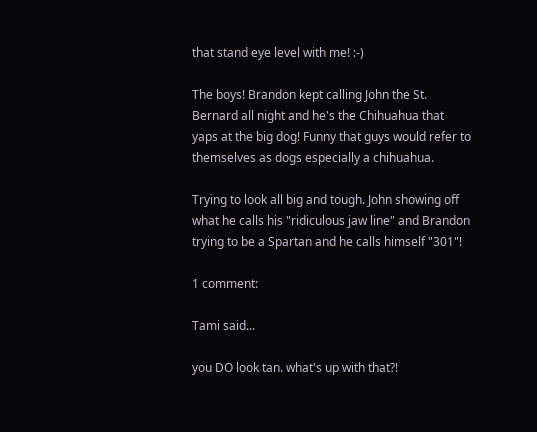that stand eye level with me! :-)

The boys! Brandon kept calling John the St. Bernard all night and he's the Chihuahua that yaps at the big dog! Funny that guys would refer to themselves as dogs especially a chihuahua.

Trying to look all big and tough. John showing off what he calls his "ridiculous jaw line" and Brandon trying to be a Spartan and he calls himself "301"!

1 comment:

Tami said...

you DO look tan. what's up with that?!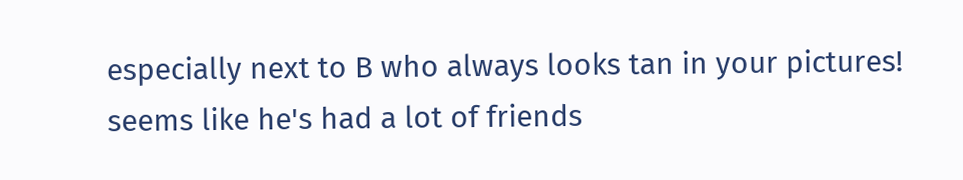especially next to B who always looks tan in your pictures! seems like he's had a lot of friends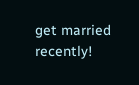get married recently!